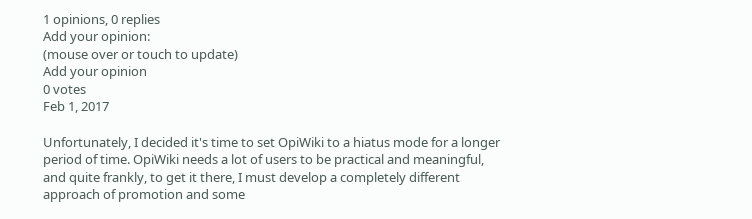1 opinions, 0 replies
Add your opinion:
(mouse over or touch to update)
Add your opinion
0 votes
Feb 1, 2017

Unfortunately, I decided it's time to set OpiWiki to a hiatus mode for a longer period of time. OpiWiki needs a lot of users to be practical and meaningful, and quite frankly, to get it there, I must develop a completely different approach of promotion and some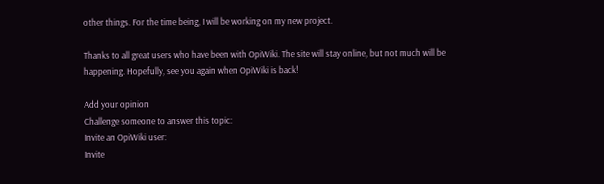other things. For the time being, I will be working on my new project.

Thanks to all great users who have been with OpiWiki. The site will stay online, but not much will be happening. Hopefully, see you again when OpiWiki is back!

Add your opinion
Challenge someone to answer this topic:
Invite an OpiWiki user:
Invite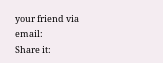your friend via email:
Share it: